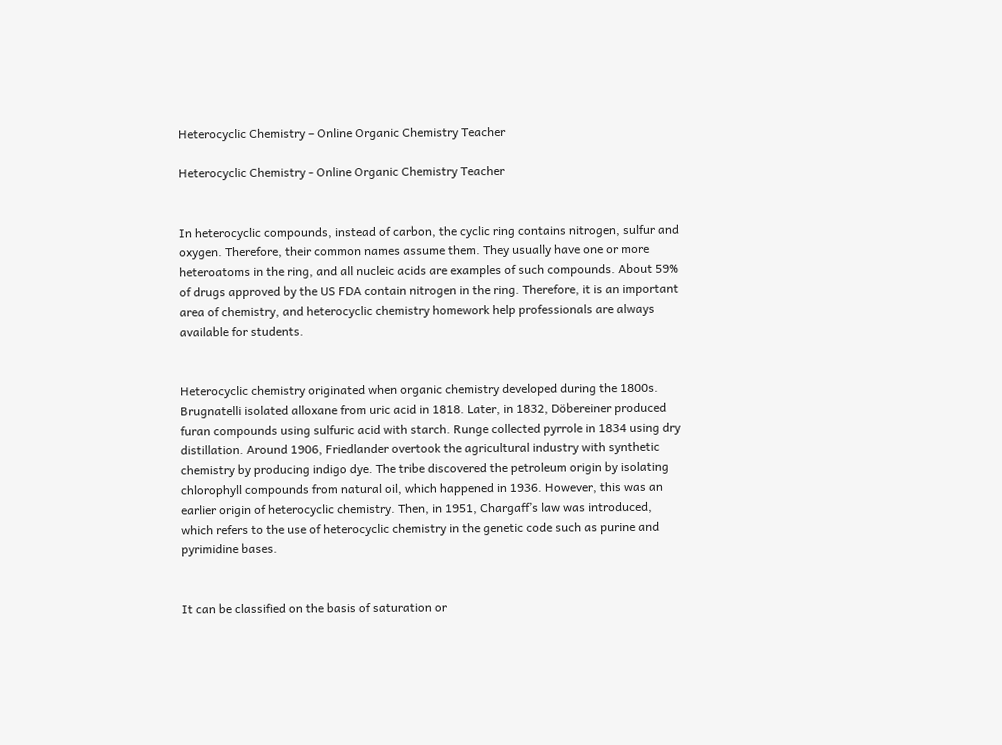Heterocyclic Chemistry – Online Organic Chemistry Teacher

Heterocyclic Chemistry - Online Organic Chemistry Teacher


In heterocyclic compounds, instead of carbon, the cyclic ring contains nitrogen, sulfur and oxygen. Therefore, their common names assume them. They usually have one or more heteroatoms in the ring, and all nucleic acids are examples of such compounds. About 59% of drugs approved by the US FDA contain nitrogen in the ring. Therefore, it is an important area of chemistry, and heterocyclic chemistry homework help professionals are always available for students.


Heterocyclic chemistry originated when organic chemistry developed during the 1800s. Brugnatelli isolated alloxane from uric acid in 1818. Later, in 1832, Döbereiner produced furan compounds using sulfuric acid with starch. Runge collected pyrrole in 1834 using dry distillation. Around 1906, Friedlander overtook the agricultural industry with synthetic chemistry by producing indigo dye. The tribe discovered the petroleum origin by isolating chlorophyll compounds from natural oil, which happened in 1936. However, this was an earlier origin of heterocyclic chemistry. Then, in 1951, Chargaff’s law was introduced, which refers to the use of heterocyclic chemistry in the genetic code such as purine and pyrimidine bases.


It can be classified on the basis of saturation or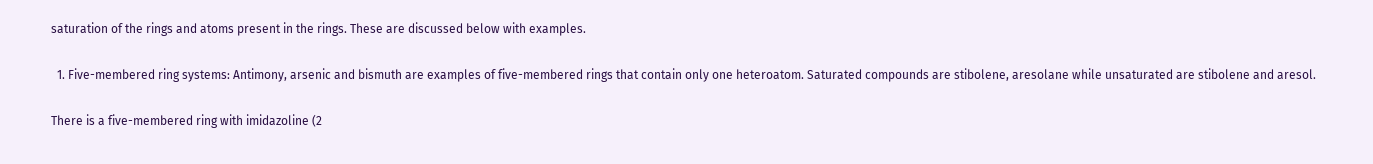saturation of the rings and atoms present in the rings. These are discussed below with examples.

  1. Five-membered ring systems: Antimony, arsenic and bismuth are examples of five-membered rings that contain only one heteroatom. Saturated compounds are stibolene, aresolane while unsaturated are stibolene and aresol.

There is a five-membered ring with imidazoline (2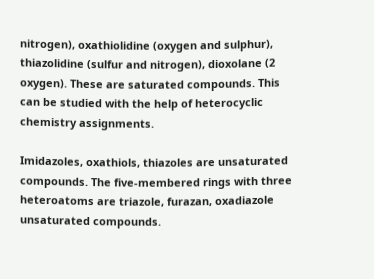nitrogen), oxathiolidine (oxygen and sulphur), thiazolidine (sulfur and nitrogen), dioxolane (2 oxygen). These are saturated compounds. This can be studied with the help of heterocyclic chemistry assignments.

Imidazoles, oxathiols, thiazoles are unsaturated compounds. The five-membered rings with three heteroatoms are triazole, furazan, oxadiazole unsaturated compounds.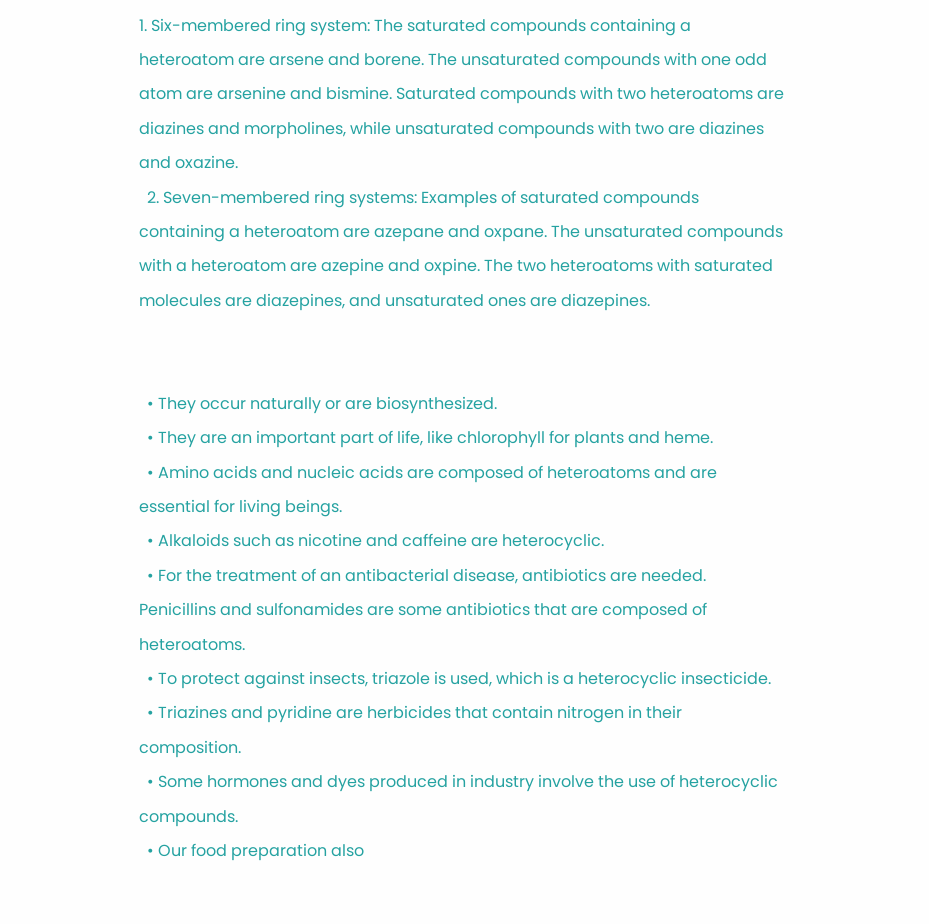1. Six-membered ring system: The saturated compounds containing a heteroatom are arsene and borene. The unsaturated compounds with one odd atom are arsenine and bismine. Saturated compounds with two heteroatoms are diazines and morpholines, while unsaturated compounds with two are diazines and oxazine.
  2. Seven-membered ring systems: Examples of saturated compounds containing a heteroatom are azepane and oxpane. The unsaturated compounds with a heteroatom are azepine and oxpine. The two heteroatoms with saturated molecules are diazepines, and unsaturated ones are diazepines.


  • They occur naturally or are biosynthesized.
  • They are an important part of life, like chlorophyll for plants and heme.
  • Amino acids and nucleic acids are composed of heteroatoms and are essential for living beings.
  • Alkaloids such as nicotine and caffeine are heterocyclic.
  • For the treatment of an antibacterial disease, antibiotics are needed. Penicillins and sulfonamides are some antibiotics that are composed of heteroatoms.
  • To protect against insects, triazole is used, which is a heterocyclic insecticide.
  • Triazines and pyridine are herbicides that contain nitrogen in their composition.
  • Some hormones and dyes produced in industry involve the use of heterocyclic compounds.
  • Our food preparation also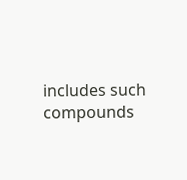includes such compounds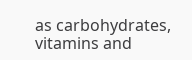as carbohydrates, vitamins and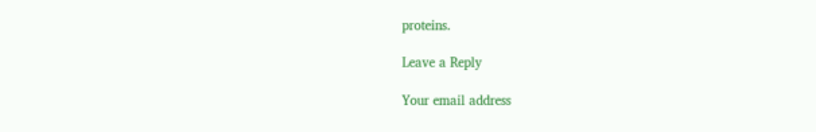proteins.

Leave a Reply

Your email address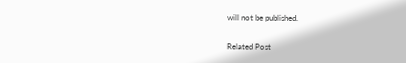will not be published.

Related Post